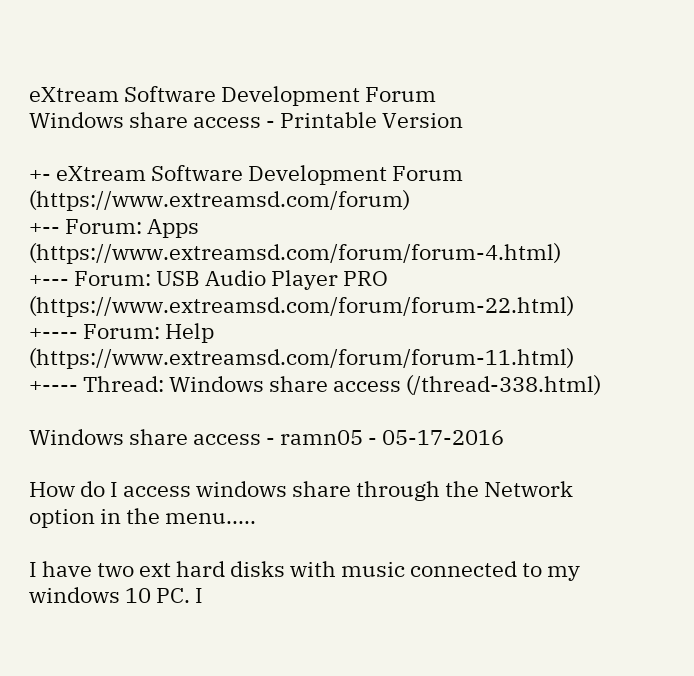eXtream Software Development Forum
Windows share access - Printable Version

+- eXtream Software Development Forum (https://www.extreamsd.com/forum)
+-- Forum: Apps (https://www.extreamsd.com/forum/forum-4.html)
+--- Forum: USB Audio Player PRO (https://www.extreamsd.com/forum/forum-22.html)
+---- Forum: Help (https://www.extreamsd.com/forum/forum-11.html)
+---- Thread: Windows share access (/thread-338.html)

Windows share access - ramn05 - 05-17-2016

How do I access windows share through the Network option in the menu.....

I have two ext hard disks with music connected to my windows 10 PC. I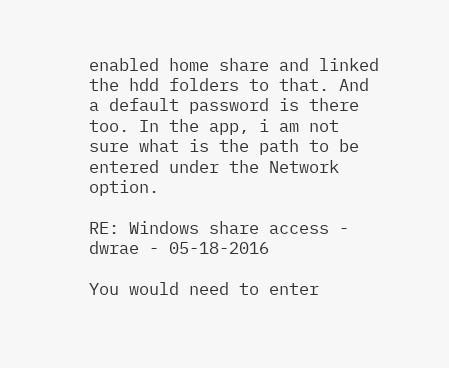enabled home share and linked the hdd folders to that. And a default password is there too. In the app, i am not sure what is the path to be entered under the Network option.

RE: Windows share access - dwrae - 05-18-2016

You would need to enter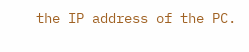the IP address of the PC.